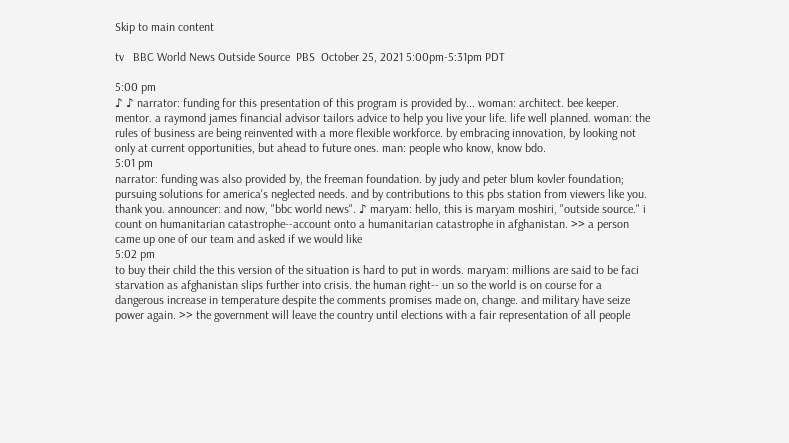Skip to main content

tv   BBC World News Outside Source  PBS  October 25, 2021 5:00pm-5:31pm PDT

5:00 pm
♪ ♪ narrator: funding for this presentation of this program is provided by... woman: architect. bee keeper. mentor. a raymond james financial advisor tailors advice to help you live your life. life well planned. woman: the rules of business are being reinvented with a more flexible workforce. by embracing innovation, by looking not only at current opportunities, but ahead to future ones. man: people who know, know bdo.
5:01 pm
narrator: funding was also provided by, the freeman foundation. by judy and peter blum kovler foundation; pursuing solutions for america's neglected needs. and by contributions to this pbs station from viewers like you. thank you. announcer: and now, "bbc world news". ♪ maryam: hello, this is maryam moshiri, "outside source." i count on humanitarian catastrophe--account onto a humanitarian catastrophe in afghanistan. >> a person came up one of our team and asked if we would like
5:02 pm
to buy their child the this version of the situation is hard to put in words. maryam: millions are said to be faci starvation as afghanistan slips further into crisis. the human right-- un so the world is on course for a dangerous increase in temperature despite the comments promises made on, change. and military have seize power again. >> the government will leave the country until elections with a fair representation of all people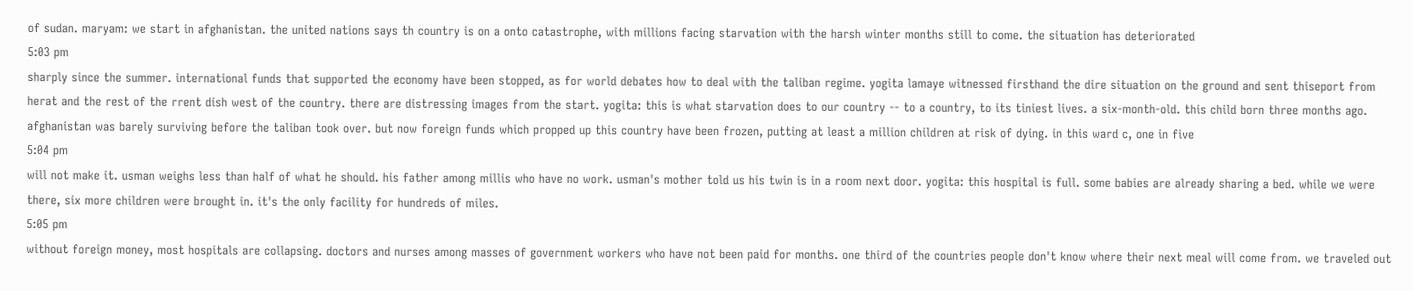of sudan. maryam: we start in afghanistan. the united nations says th country is on a onto catastrophe, with millions facing starvation with the harsh winter months still to come. the situation has deteriorated
5:03 pm
sharply since the summer. international funds that supported the economy have been stopped, as for world debates how to deal with the taliban regime. yogita lamaye witnessed firsthand the dire situation on the ground and sent thiseport from herat and the rest of the rrent dish west of the country. there are distressing images from the start. yogita: this is what starvation does to our country -- to a country, to its tiniest lives. a six-month-old. this child born three months ago. afghanistan was barely surviving before the taliban took over. but now foreign funds which propped up this country have been frozen, putting at least a million children at risk of dying. in this ward c, one in five
5:04 pm
will not make it. usman weighs less than half of what he should. his father among millis who have no work. usman's mother told us his twin is in a room next door. yogita: this hospital is full. some babies are already sharing a bed. while we were there, six more children were brought in. it's the only facility for hundreds of miles.
5:05 pm
without foreign money, most hospitals are collapsing. doctors and nurses among masses of government workers who have not been paid for months. one third of the countries people don't know where their next meal will come from. we traveled out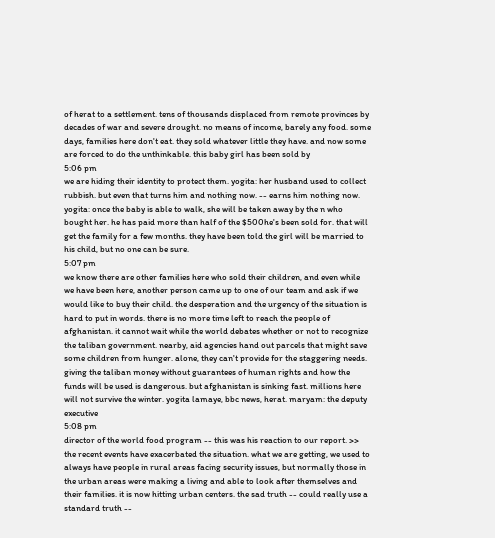of herat to a settlement. tens of thousands displaced from remote provinces by decades of war and severe drought. no means of income, barely any food. some days, families here don't eat. they sold whatever little they have. and now some are forced to do the unthinkable. this baby girl has been sold by
5:06 pm
we are hiding their identity to protect them. yogita: her husband used to collect rubbish. but even that turns him and nothing now. -- earns him nothing now. yogita: once the baby is able to walk, she will be taken away by the n who bought her. he has paid more than half of the $500he's been sold for. that will get the family for a few months. they have been told the girl will be married to his child, but no one can be sure.
5:07 pm
we know there are other families here who sold their children, and even while we have been here, another person came up to one of our team and ask if we would like to buy their child. the desperation and the urgency of the situation is hard to put in words. there is no more time left to reach the people of afghanistan. it cannot wait while the world debates whether or not to recognize the taliban government. nearby, aid agencies hand out parcels that might save some children from hunger. alone, they can't provide for the staggering needs. giving the taliban money without guarantees of human rights and how the funds will be used is dangerous. but afghanistan is sinking fast. millions here will not survive the winter. yogita lamaye, bbc news, herat. maryam: the deputy executive
5:08 pm
director of the world food program -- this was his reaction to our report. >> the recent events have exacerbated the situation. what we are getting, we used to always have people in rural areas facing security issues, but normally those in the urban areas were making a living and able to look after themselves and their families. it is now hitting urban centers. the sad truth -- could really use a standard truth --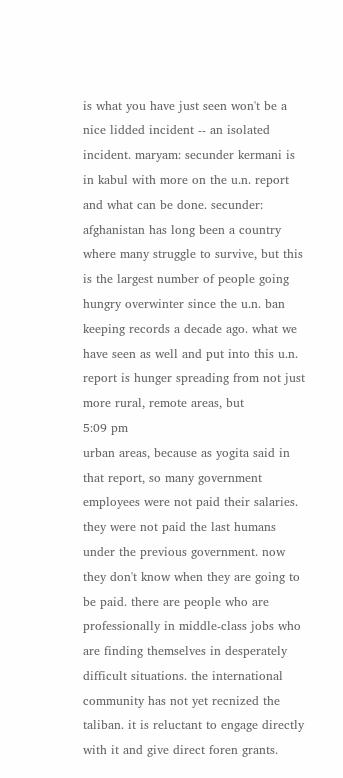is what you have just seen won't be a nice lidded incident -- an isolated incident. maryam: secunder kermani is in kabul with more on the u.n. report and what can be done. secunder: afghanistan has long been a country where many struggle to survive, but this is the largest number of people going hungry overwinter since the u.n. ban keeping records a decade ago. what we have seen as well and put into this u.n. report is hunger spreading from not just more rural, remote areas, but
5:09 pm
urban areas, because as yogita said in that report, so many government employees were not paid their salaries. they were not paid the last humans under the previous government. now they don't know when they are going to be paid. there are people who are professionally in middle-class jobs who are finding themselves in desperately difficult situations. the international community has not yet recnized the taliban. it is reluctant to engage directly with it and give direct foren grants.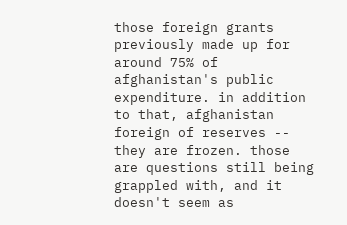those foreign grants previously made up for around 75% of afghanistan's public expenditure. in addition to that, afghanistan foreign of reserves -- they are frozen. those are questions still being grappled with, and it doesn't seem as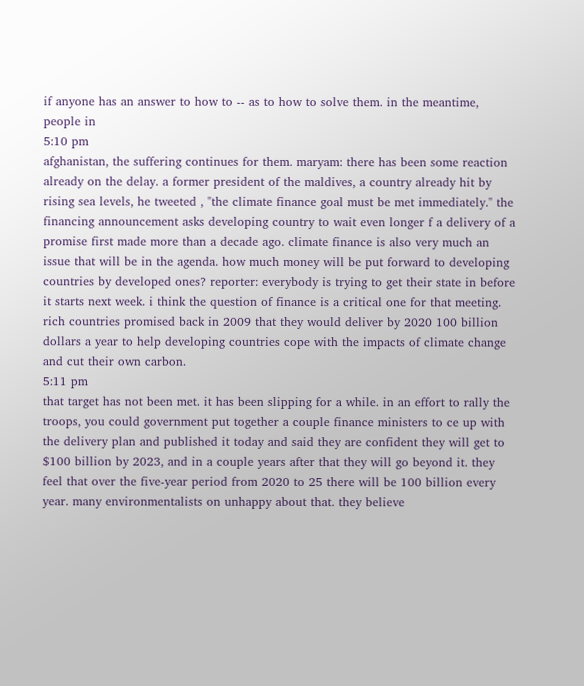if anyone has an answer to how to -- as to how to solve them. in the meantime, people in
5:10 pm
afghanistan, the suffering continues for them. maryam: there has been some reaction already on the delay. a former president of the maldives, a country already hit by rising sea levels, he tweeted , "the climate finance goal must be met immediately." the financing announcement asks developing country to wait even longer f a delivery of a promise first made more than a decade ago. climate finance is also very much an issue that will be in the agenda. how much money will be put forward to developing countries by developed ones? reporter: everybody is trying to get their state in before it starts next week. i think the question of finance is a critical one for that meeting. rich countries promised back in 2009 that they would deliver by 2020 100 billion dollars a year to help developing countries cope with the impacts of climate change and cut their own carbon.
5:11 pm
that target has not been met. it has been slipping for a while. in an effort to rally the troops, you could government put together a couple finance ministers to ce up with the delivery plan and published it today and said they are confident they will get to $100 billion by 2023, and in a couple years after that they will go beyond it. they feel that over the five-year period from 2020 to 25 there will be 100 billion every year. many environmentalists on unhappy about that. they believe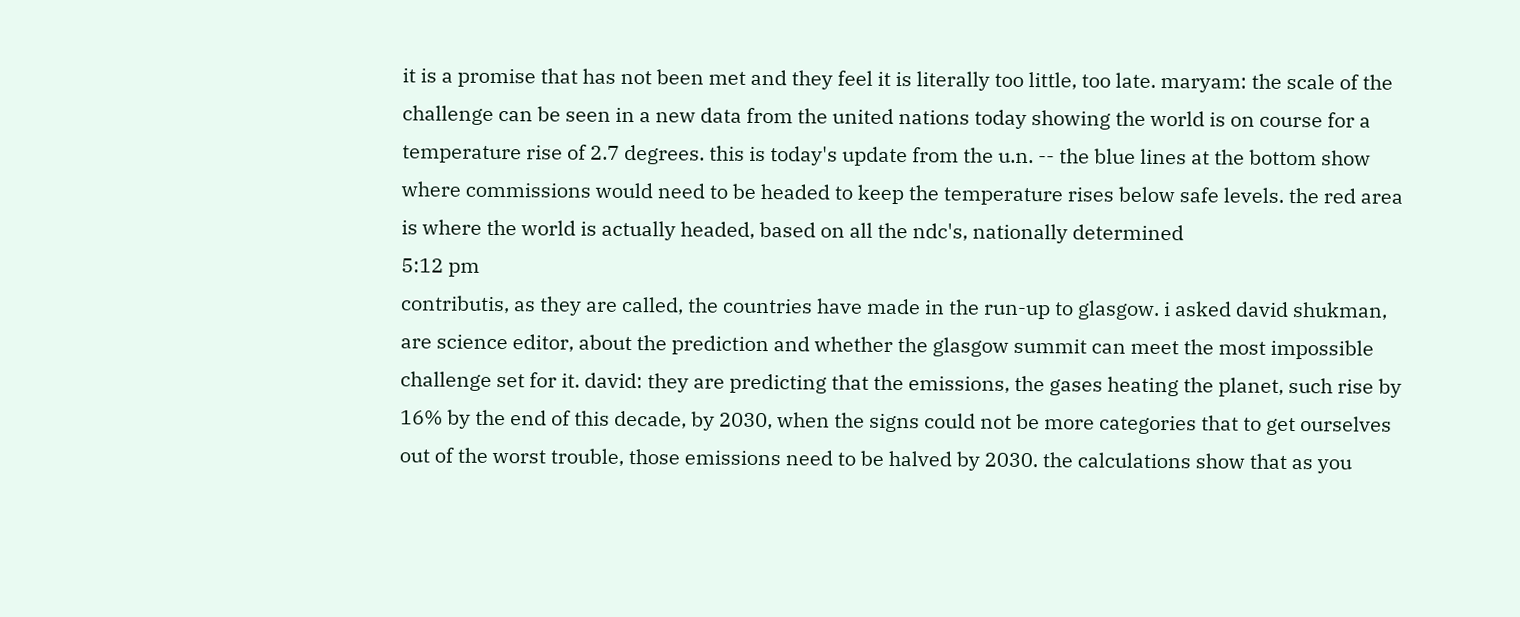it is a promise that has not been met and they feel it is literally too little, too late. maryam: the scale of the challenge can be seen in a new data from the united nations today showing the world is on course for a temperature rise of 2.7 degrees. this is today's update from the u.n. -- the blue lines at the bottom show where commissions would need to be headed to keep the temperature rises below safe levels. the red area is where the world is actually headed, based on all the ndc's, nationally determined
5:12 pm
contributis, as they are called, the countries have made in the run-up to glasgow. i asked david shukman, are science editor, about the prediction and whether the glasgow summit can meet the most impossible challenge set for it. david: they are predicting that the emissions, the gases heating the planet, such rise by 16% by the end of this decade, by 2030, when the signs could not be more categories that to get ourselves out of the worst trouble, those emissions need to be halved by 2030. the calculations show that as you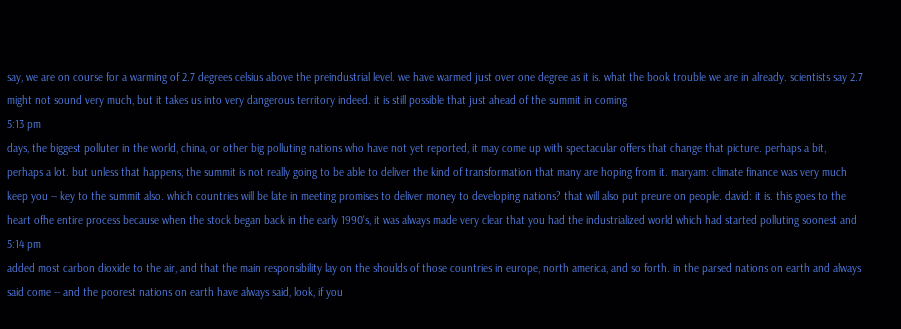say, we are on course for a warming of 2.7 degrees celsius above the preindustrial level. we have warmed just over one degree as it is. what the book trouble we are in already. scientists say 2.7 might not sound very much, but it takes us into very dangerous territory indeed. it is still possible that just ahead of the summit in coming
5:13 pm
days, the biggest polluter in the world, china, or other big polluting nations who have not yet reported, it may come up with spectacular offers that change that picture. perhaps a bit, perhaps a lot. but unless that happens, the summit is not really going to be able to deliver the kind of transformation that many are hoping from it. maryam: climate finance was very much keep you -- key to the summit also. which countries will be late in meeting promises to deliver money to developing nations? that will also put preure on people. david: it is. this goes to the heart ofhe entire process because when the stock began back in the early 1990's, it was always made very clear that you had the industrialized world which had started polluting soonest and
5:14 pm
added most carbon dioxide to the air, and that the main responsibility lay on the shoulds of those countries in europe, north america, and so forth. in the parsed nations on earth and always said come -- and the poorest nations on earth have always said, look, if you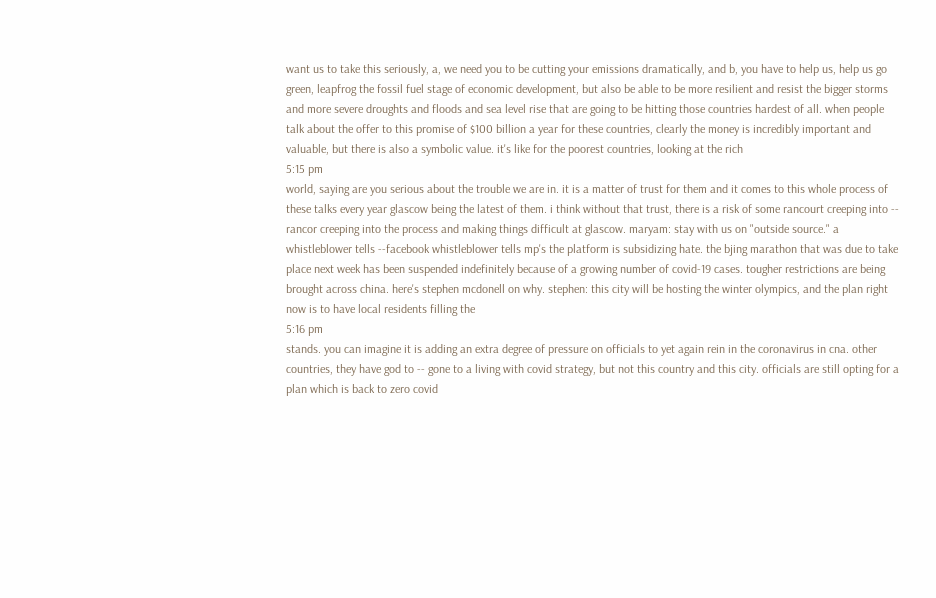want us to take this seriously, a, we need you to be cutting your emissions dramatically, and b, you have to help us, help us go green, leapfrog the fossil fuel stage of economic development, but also be able to be more resilient and resist the bigger storms and more severe droughts and floods and sea level rise that are going to be hitting those countries hardest of all. when people talk about the offer to this promise of $100 billion a year for these countries, clearly the money is incredibly important and valuable, but there is also a symbolic value. it's like for the poorest countries, looking at the rich
5:15 pm
world, saying are you serious about the trouble we are in. it is a matter of trust for them and it comes to this whole process of these talks every year glascow being the latest of them. i think without that trust, there is a risk of some rancourt creeping into -- rancor creeping into the process and making things difficult at glascow. maryam: stay with us on "outside source." a whistleblower tells --facebook whistleblower tells mp's the platform is subsidizing hate. the bjing marathon that was due to take place next week has been suspended indefinitely because of a growing number of covid-19 cases. tougher restrictions are being brought across china. here's stephen mcdonell on why. stephen: this city will be hosting the winter olympics, and the plan right now is to have local residents filling the
5:16 pm
stands. you can imagine it is adding an extra degree of pressure on officials to yet again rein in the coronavirus in cna. other countries, they have god to -- gone to a living with covid strategy, but not this country and this city. officials are still opting for a plan which is back to zero covid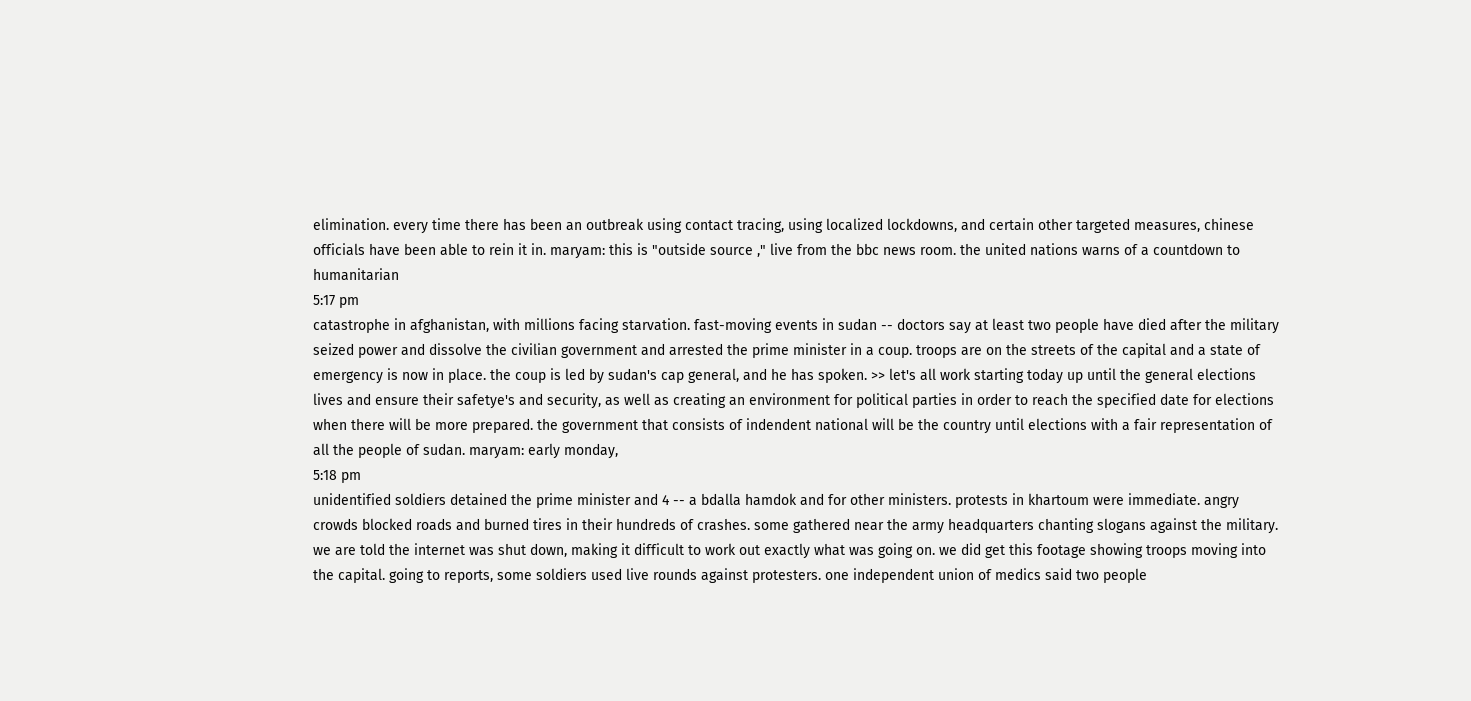elimination. every time there has been an outbreak using contact tracing, using localized lockdowns, and certain other targeted measures, chinese officials have been able to rein it in. maryam: this is "outside source ," live from the bbc news room. the united nations warns of a countdown to humanitarian
5:17 pm
catastrophe in afghanistan, with millions facing starvation. fast-moving events in sudan -- doctors say at least two people have died after the military seized power and dissolve the civilian government and arrested the prime minister in a coup. troops are on the streets of the capital and a state of emergency is now in place. the coup is led by sudan's cap general, and he has spoken. >> let's all work starting today up until the general elections lives and ensure their safetye's and security, as well as creating an environment for political parties in order to reach the specified date for elections when there will be more prepared. the government that consists of indendent national will be the country until elections with a fair representation of all the people of sudan. maryam: early monday,
5:18 pm
unidentified soldiers detained the prime minister and 4 -- a bdalla hamdok and for other ministers. protests in khartoum were immediate. angry crowds blocked roads and burned tires in their hundreds of crashes. some gathered near the army headquarters chanting slogans against the military. we are told the internet was shut down, making it difficult to work out exactly what was going on. we did get this footage showing troops moving into the capital. going to reports, some soldiers used live rounds against protesters. one independent union of medics said two people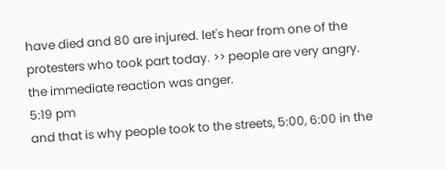have died and 80 are injured. let's hear from one of the protesters who took part today. >> people are very angry. the immediate reaction was anger.
5:19 pm
and that is why people took to the streets, 5:00, 6:00 in the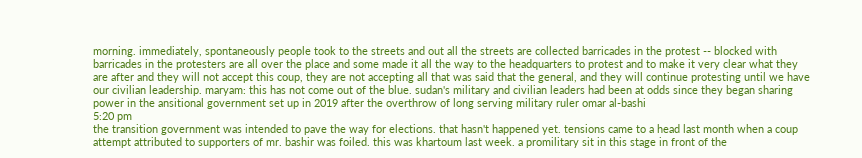morning. immediately, spontaneously people took to the streets and out all the streets are collected barricades in the protest -- blocked with barricades in the protesters are all over the place and some made it all the way to the headquarters to protest and to make it very clear what they are after and they will not accept this coup, they are not accepting all that was said that the general, and they will continue protesting until we have our civilian leadership. maryam: this has not come out of the blue. sudan's military and civilian leaders had been at odds since they began sharing power in the ansitional government set up in 2019 after the overthrow of long serving military ruler omar al-bashi
5:20 pm
the transition government was intended to pave the way for elections. that hasn't happened yet. tensions came to a head last month when a coup attempt attributed to supporters of mr. bashir was foiled. this was khartoum last week. a promilitary sit in this stage in front of the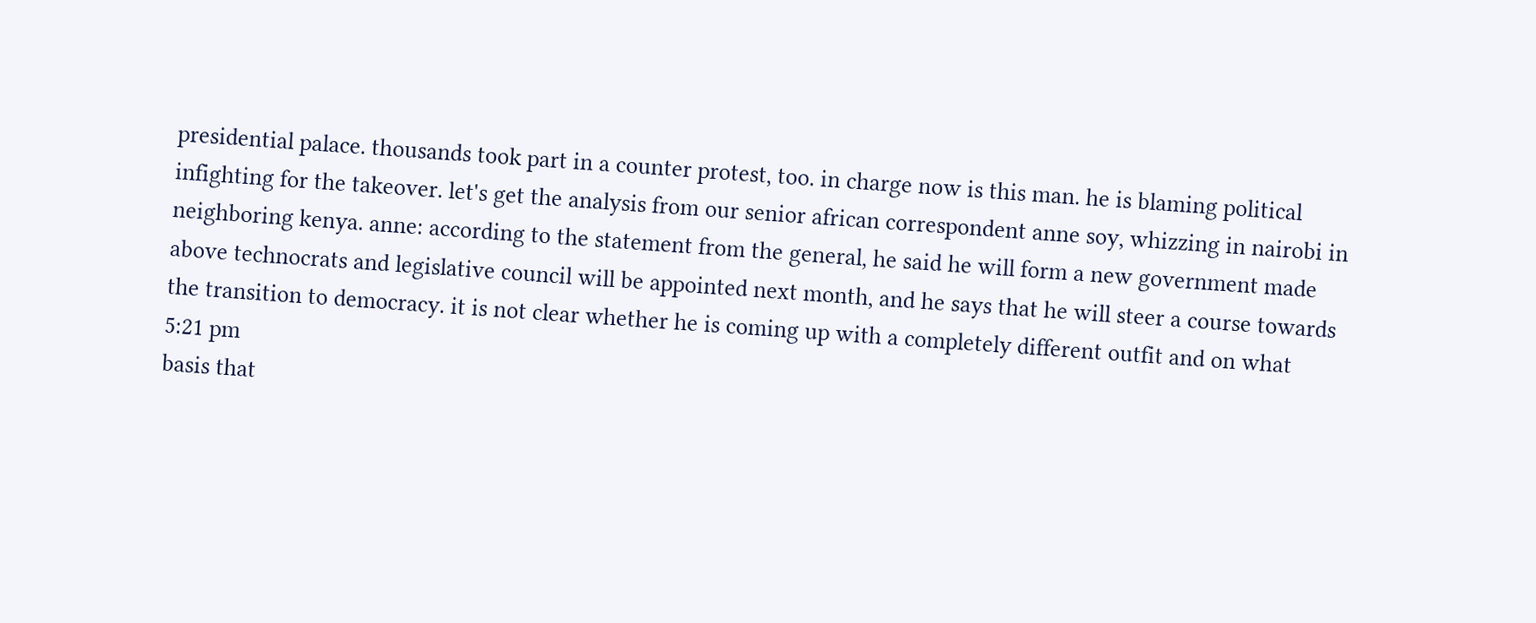presidential palace. thousands took part in a counter protest, too. in charge now is this man. he is blaming political infighting for the takeover. let's get the analysis from our senior african correspondent anne soy, whizzing in nairobi in neighboring kenya. anne: according to the statement from the general, he said he will form a new government made above technocrats and legislative council will be appointed next month, and he says that he will steer a course towards the transition to democracy. it is not clear whether he is coming up with a completely different outfit and on what
5:21 pm
basis that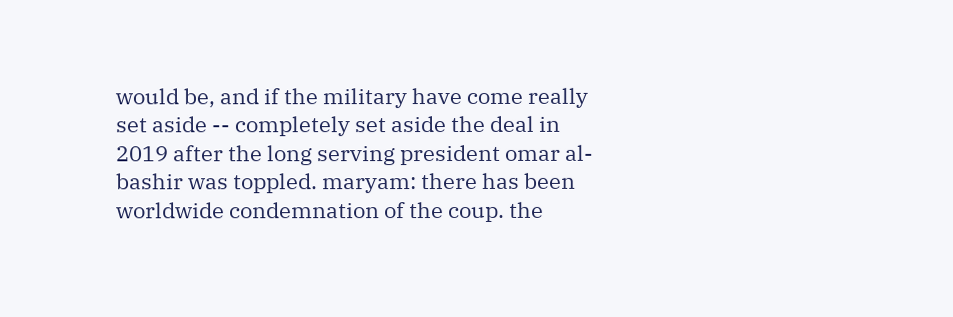would be, and if the military have come really set aside -- completely set aside the deal in 2019 after the long serving president omar al-bashir was toppled. maryam: there has been worldwide condemnation of the coup. the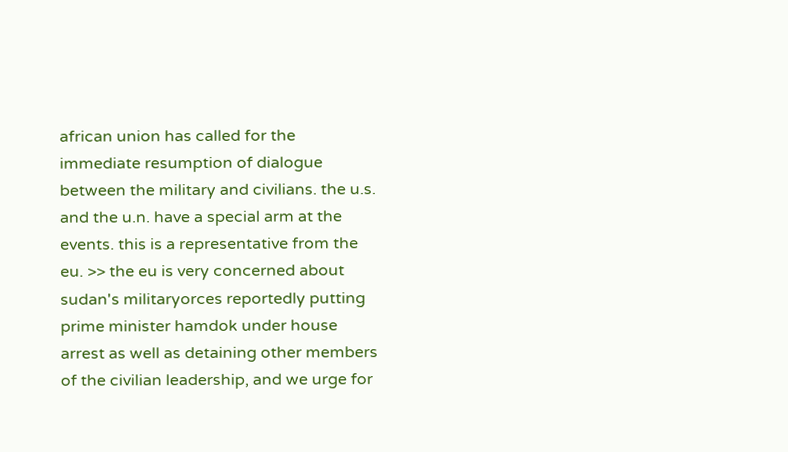african union has called for the immediate resumption of dialogue between the military and civilians. the u.s. and the u.n. have a special arm at the events. this is a representative from the eu. >> the eu is very concerned about sudan's militaryorces reportedly putting prime minister hamdok under house arrest as well as detaining other members of the civilian leadership, and we urge for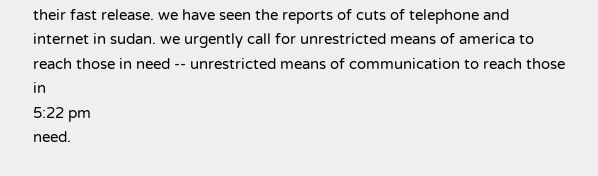their fast release. we have seen the reports of cuts of telephone and internet in sudan. we urgently call for unrestricted means of america to reach those in need -- unrestricted means of communication to reach those in
5:22 pm
need.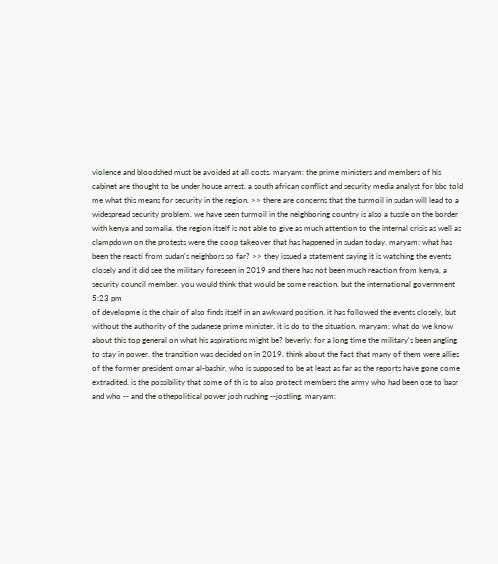violence and bloodshed must be avoided at all costs. maryam: the prime ministers and members of his cabinet are thought to be under house arrest. a south african conflict and security media analyst for bbc told me what this means for security in the region. >> there are concerns that the turmoil in sudan will lead to a widespread security problem. we have seen turmoil in the neighboring country is also a tussle on the border with kenya and somalia. the region itself is not able to give as much attention to the internal crisis as well as clampdown on the protests were the coop takeover that has happened in sudan today. maryam: what has been the reacti from sudan's neighbors so far? >> they issued a statement saying it is watching the events closely and it did see the military foreseen in 2019 and there has not been much reaction from kenya, a security council member. you would think that would be some reaction. but the international government
5:23 pm
of developme is the chair of also finds itself in an awkward position. it has followed the events closely, but without the authority of the sudanese prime minister, it is do to the situation. maryam: what do we know about this top general on what his aspirations might be? beverly: for a long time the military's been angling to stay in power. the transition was decided on in 2019. think about the fact that many of them were allies of the former president omar al-bashir, who is supposed to be at least as far as the reports have gone come extradited. is the possibility that some of th is to also protect members the army who had been ose to basr and who -- and the othepolitical power josh rushing --jostling. maryam: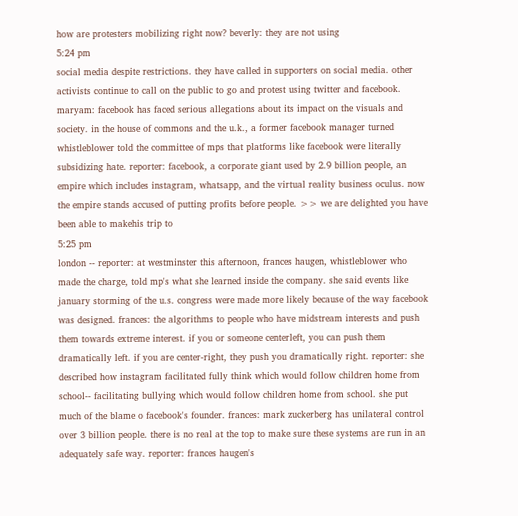how are protesters mobilizing right now? beverly: they are not using
5:24 pm
social media despite restrictions. they have called in supporters on social media. other activists continue to call on the public to go and protest using twitter and facebook. maryam: facebook has faced serious allegations about its impact on the visuals and society. in the house of commons and the u.k., a former facebook manager turned whistleblower told the committee of mps that platforms like facebook were literally subsidizing hate. reporter: facebook, a corporate giant used by 2.9 billion people, an empire which includes instagram, whatsapp, and the virtual reality business oculus. now the empire stands accused of putting profits before people. >> we are delighted you have been able to makehis trip to
5:25 pm
london -- reporter: at westminster this afternoon, frances haugen, whistleblower who made the charge, told mp's what she learned inside the company. she said events like january storming of the u.s. congress were made more likely because of the way facebook was designed. frances: the algorithms to people who have midstream interests and push them towards extreme interest. if you or someone centerleft, you can push them dramatically left. if you are center-right, they push you dramatically right. reporter: she described how instagram facilitated fully think which would follow children home from school-- facilitating bullying which would follow children home from school. she put much of the blame o facebook's founder. frances: mark zuckerberg has unilateral control over 3 billion people. there is no real at the top to make sure these systems are run in an adequately safe way. reporter: frances haugen's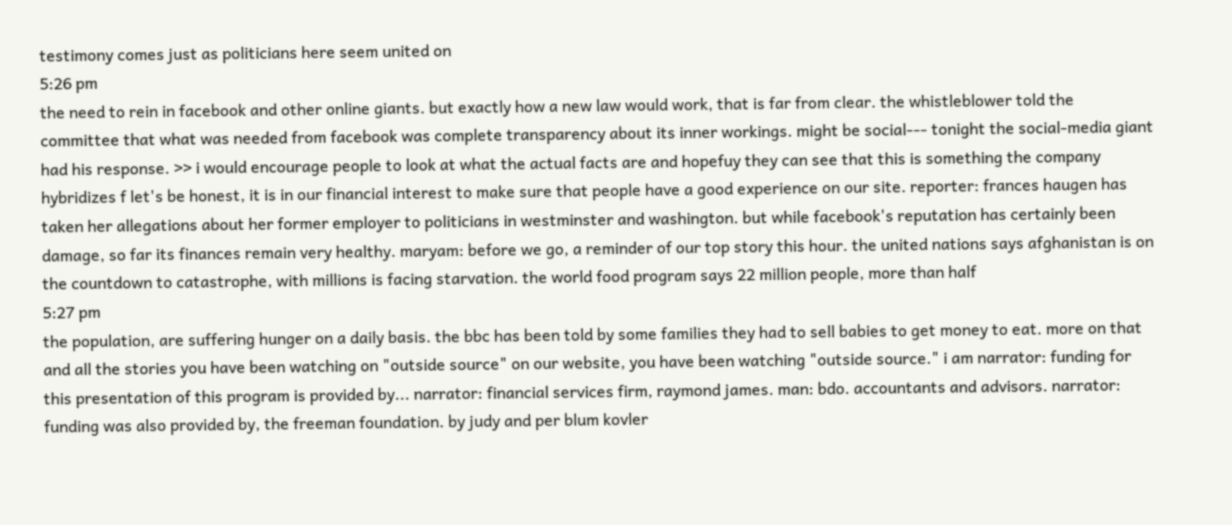testimony comes just as politicians here seem united on
5:26 pm
the need to rein in facebook and other online giants. but exactly how a new law would work, that is far from clear. the whistleblower told the committee that what was needed from facebook was complete transparency about its inner workings. might be social--- tonight the social-media giant had his response. >> i would encourage people to look at what the actual facts are and hopefuy they can see that this is something the company hybridizes f let's be honest, it is in our financial interest to make sure that people have a good experience on our site. reporter: frances haugen has taken her allegations about her former employer to politicians in westminster and washington. but while facebook's reputation has certainly been damage, so far its finances remain very healthy. maryam: before we go, a reminder of our top story this hour. the united nations says afghanistan is on the countdown to catastrophe, with millions is facing starvation. the world food program says 22 million people, more than half
5:27 pm
the population, are suffering hunger on a daily basis. the bbc has been told by some families they had to sell babies to get money to eat. more on that and all the stories you have been watching on "outside source" on our website, you have been watching "outside source." i am narrator: funding for this presentation of this program is provided by... narrator: financial services firm, raymond james. man: bdo. accountants and advisors. narrator: funding was also provided by, the freeman foundation. by judy and per blum kovler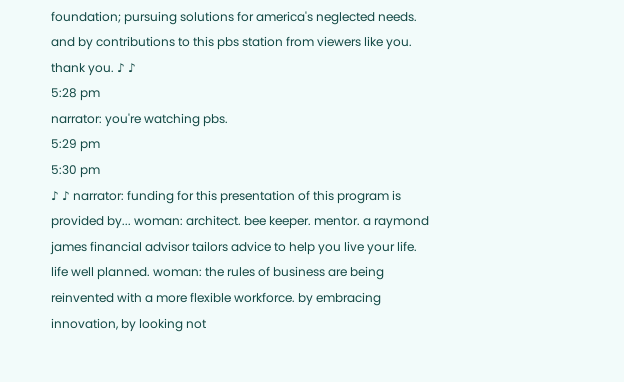foundation; pursuing solutions for america's neglected needs. and by contributions to this pbs station from viewers like you. thank you. ♪ ♪
5:28 pm
narrator: you're watching pbs.
5:29 pm
5:30 pm
♪ ♪ narrator: funding for this presentation of this program is provided by... woman: architect. bee keeper. mentor. a raymond james financial advisor tailors advice to help you live your life. life well planned. woman: the rules of business are being reinvented with a more flexible workforce. by embracing innovation, by looking not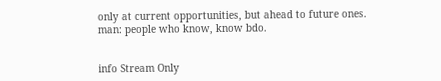only at current opportunities, but ahead to future ones. man: people who know, know bdo.


info Stream Only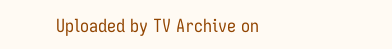Uploaded by TV Archive on